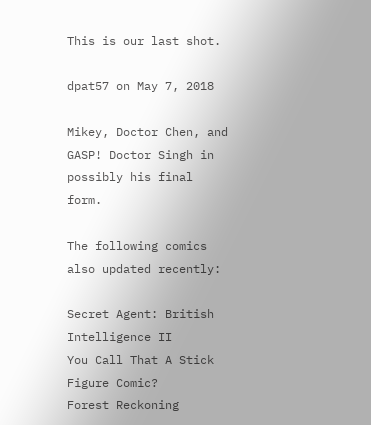This is our last shot.

dpat57 on May 7, 2018

Mikey, Doctor Chen, and GASP! Doctor Singh in possibly his final form.

The following comics also updated recently:

Secret Agent: British Intelligence II
You Call That A Stick Figure Comic?
Forest Reckoning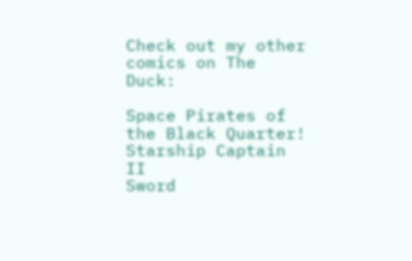Check out my other comics on The Duck:

Space Pirates of the Black Quarter!
Starship Captain II
Sword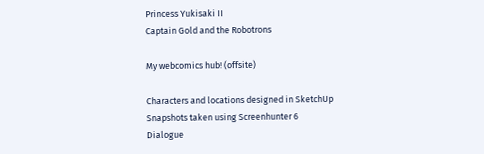Princess Yukisaki II
Captain Gold and the Robotrons

My webcomics hub! (offsite)

Characters and locations designed in SketchUp
Snapshots taken using Screenhunter 6
Dialogue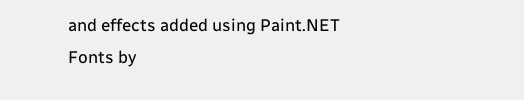and effects added using Paint.NET
Fonts by